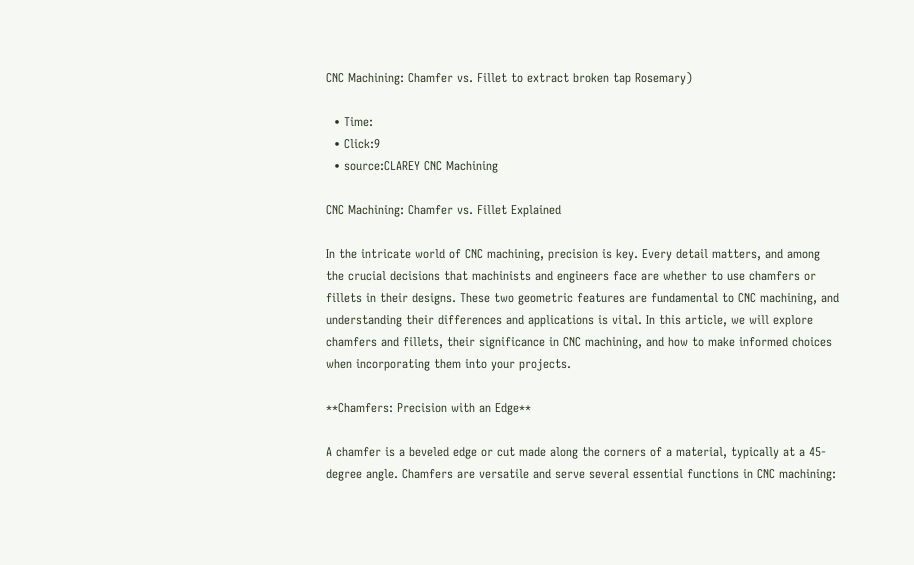CNC Machining: Chamfer vs. Fillet to extract broken tap Rosemary)

  • Time:
  • Click:9
  • source:CLAREY CNC Machining

CNC Machining: Chamfer vs. Fillet Explained

In the intricate world of CNC machining, precision is key. Every detail matters, and among the crucial decisions that machinists and engineers face are whether to use chamfers or fillets in their designs. These two geometric features are fundamental to CNC machining, and understanding their differences and applications is vital. In this article, we will explore chamfers and fillets, their significance in CNC machining, and how to make informed choices when incorporating them into your projects.

**Chamfers: Precision with an Edge**

A chamfer is a beveled edge or cut made along the corners of a material, typically at a 45-degree angle. Chamfers are versatile and serve several essential functions in CNC machining: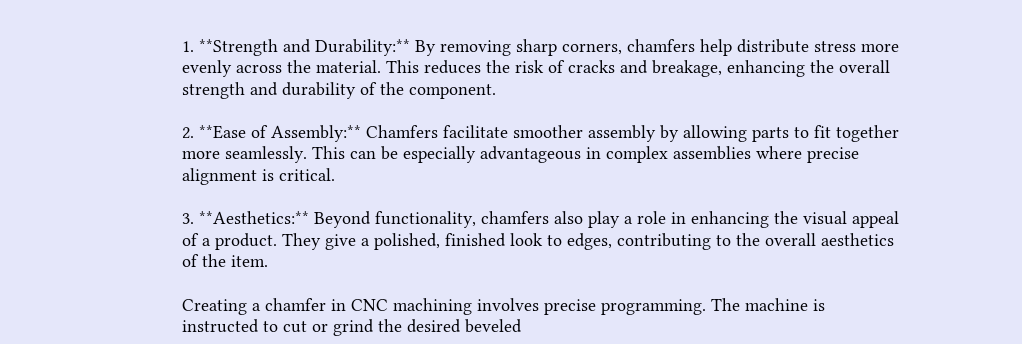1. **Strength and Durability:** By removing sharp corners, chamfers help distribute stress more evenly across the material. This reduces the risk of cracks and breakage, enhancing the overall strength and durability of the component.

2. **Ease of Assembly:** Chamfers facilitate smoother assembly by allowing parts to fit together more seamlessly. This can be especially advantageous in complex assemblies where precise alignment is critical.

3. **Aesthetics:** Beyond functionality, chamfers also play a role in enhancing the visual appeal of a product. They give a polished, finished look to edges, contributing to the overall aesthetics of the item.

Creating a chamfer in CNC machining involves precise programming. The machine is instructed to cut or grind the desired beveled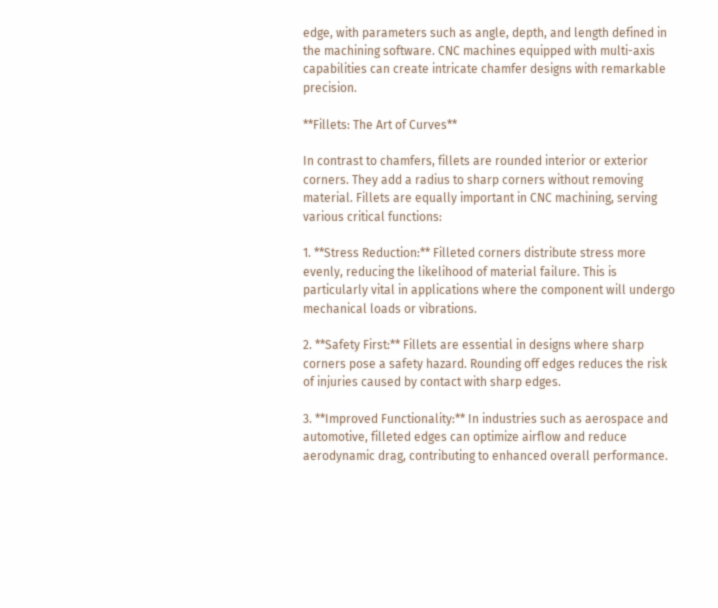edge, with parameters such as angle, depth, and length defined in the machining software. CNC machines equipped with multi-axis capabilities can create intricate chamfer designs with remarkable precision.

**Fillets: The Art of Curves**

In contrast to chamfers, fillets are rounded interior or exterior corners. They add a radius to sharp corners without removing material. Fillets are equally important in CNC machining, serving various critical functions:

1. **Stress Reduction:** Filleted corners distribute stress more evenly, reducing the likelihood of material failure. This is particularly vital in applications where the component will undergo mechanical loads or vibrations.

2. **Safety First:** Fillets are essential in designs where sharp corners pose a safety hazard. Rounding off edges reduces the risk of injuries caused by contact with sharp edges.

3. **Improved Functionality:** In industries such as aerospace and automotive, filleted edges can optimize airflow and reduce aerodynamic drag, contributing to enhanced overall performance.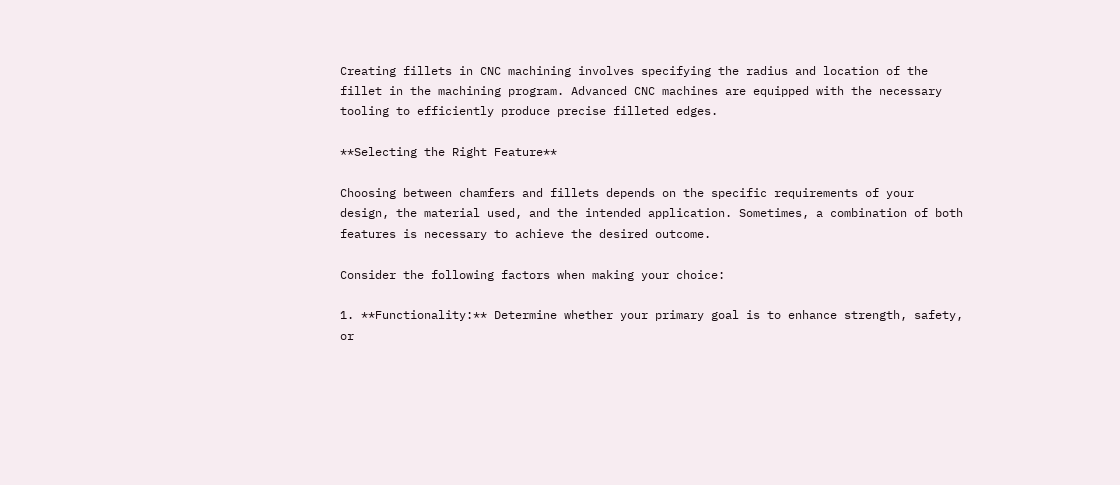Creating fillets in CNC machining involves specifying the radius and location of the fillet in the machining program. Advanced CNC machines are equipped with the necessary tooling to efficiently produce precise filleted edges.

**Selecting the Right Feature**

Choosing between chamfers and fillets depends on the specific requirements of your design, the material used, and the intended application. Sometimes, a combination of both features is necessary to achieve the desired outcome.

Consider the following factors when making your choice:

1. **Functionality:** Determine whether your primary goal is to enhance strength, safety, or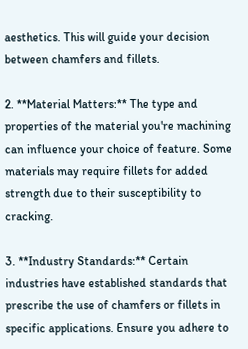aesthetics. This will guide your decision between chamfers and fillets.

2. **Material Matters:** The type and properties of the material you're machining can influence your choice of feature. Some materials may require fillets for added strength due to their susceptibility to cracking.

3. **Industry Standards:** Certain industries have established standards that prescribe the use of chamfers or fillets in specific applications. Ensure you adhere to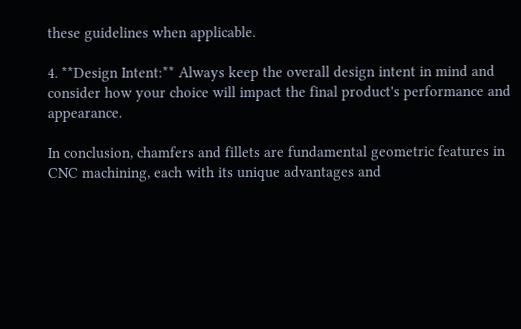these guidelines when applicable.

4. **Design Intent:** Always keep the overall design intent in mind and consider how your choice will impact the final product's performance and appearance.

In conclusion, chamfers and fillets are fundamental geometric features in CNC machining, each with its unique advantages and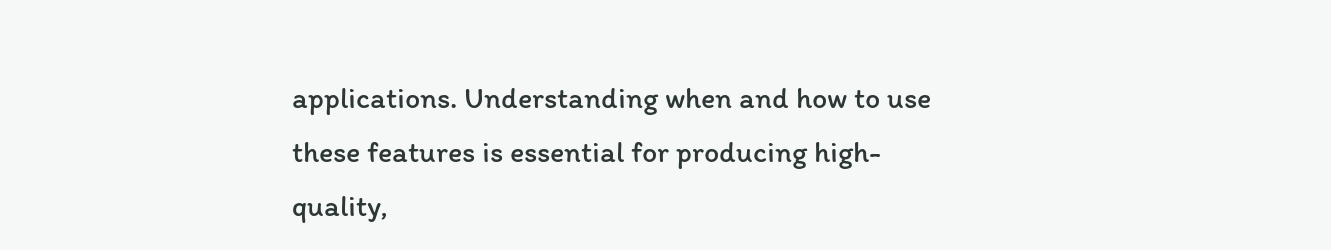applications. Understanding when and how to use these features is essential for producing high-quality,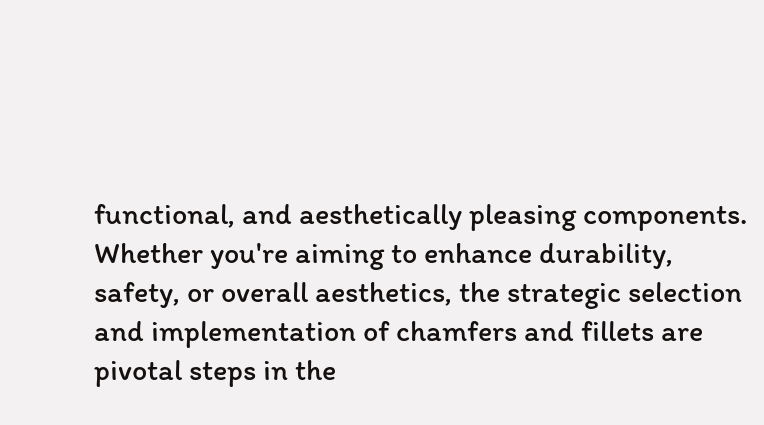functional, and aesthetically pleasing components. Whether you're aiming to enhance durability, safety, or overall aesthetics, the strategic selection and implementation of chamfers and fillets are pivotal steps in the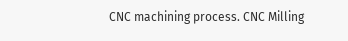CNC machining process. CNC Milling